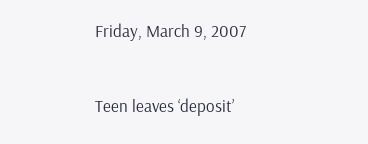Friday, March 9, 2007


Teen leaves ‘deposit’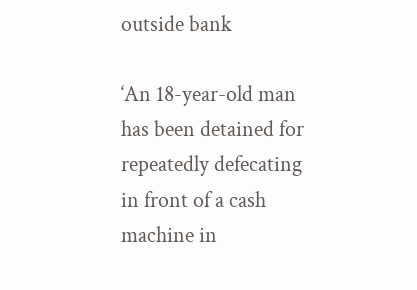outside bank

‘An 18-year-old man has been detained for repeatedly defecating in front of a cash machine in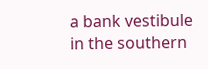a bank vestibule in the southern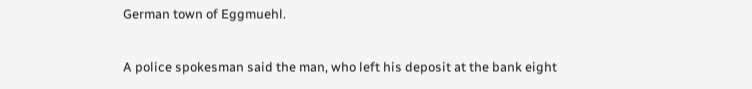German town of Eggmuehl.

A police spokesman said the man, who left his deposit at the bank eight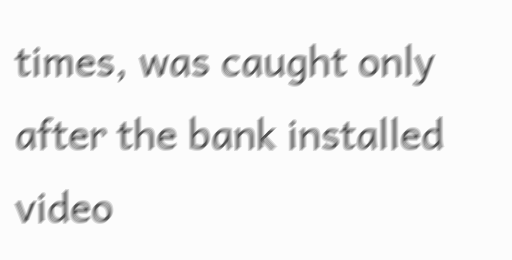times, was caught only after the bank installed video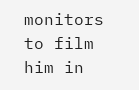monitors to film him in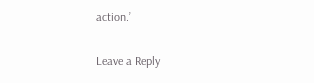action.’

Leave a Reply